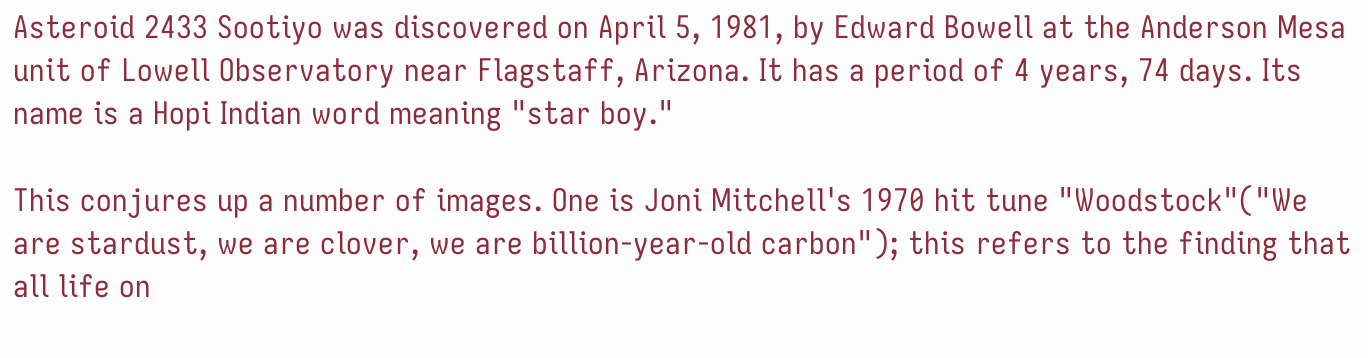Asteroid 2433 Sootiyo was discovered on April 5, 1981, by Edward Bowell at the Anderson Mesa unit of Lowell Observatory near Flagstaff, Arizona. It has a period of 4 years, 74 days. Its name is a Hopi Indian word meaning "star boy."

This conjures up a number of images. One is Joni Mitchell's 1970 hit tune "Woodstock"("We are stardust, we are clover, we are billion-year-old carbon"); this refers to the finding that all life on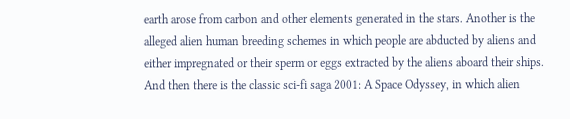earth arose from carbon and other elements generated in the stars. Another is the alleged alien human breeding schemes in which people are abducted by aliens and either impregnated or their sperm or eggs extracted by the aliens aboard their ships. And then there is the classic sci-fi saga 2001: A Space Odyssey, in which alien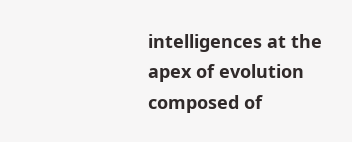intelligences at the apex of evolution composed of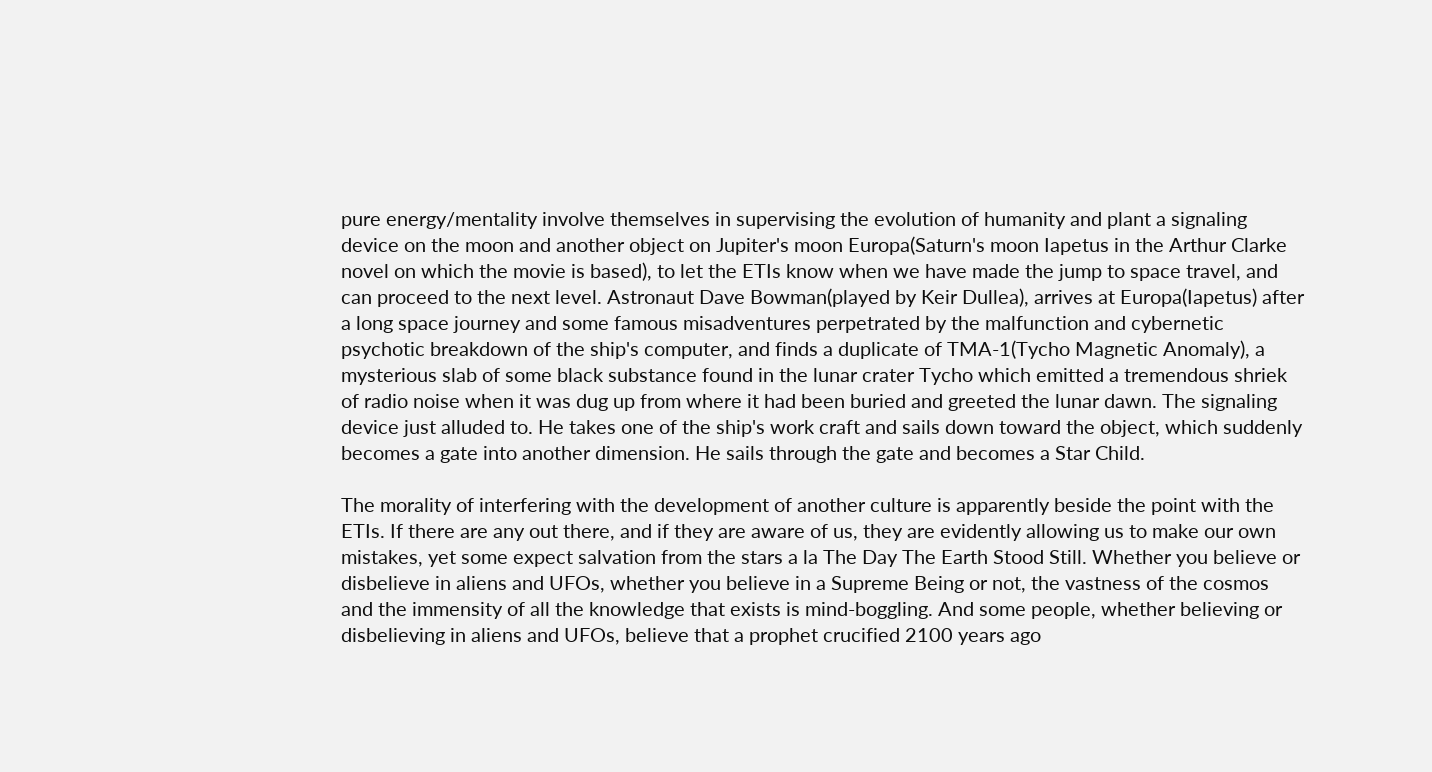pure energy/mentality involve themselves in supervising the evolution of humanity and plant a signaling device on the moon and another object on Jupiter's moon Europa(Saturn's moon Iapetus in the Arthur Clarke novel on which the movie is based), to let the ETIs know when we have made the jump to space travel, and can proceed to the next level. Astronaut Dave Bowman(played by Keir Dullea), arrives at Europa(Iapetus) after a long space journey and some famous misadventures perpetrated by the malfunction and cybernetic psychotic breakdown of the ship's computer, and finds a duplicate of TMA-1(Tycho Magnetic Anomaly), a mysterious slab of some black substance found in the lunar crater Tycho which emitted a tremendous shriek of radio noise when it was dug up from where it had been buried and greeted the lunar dawn. The signaling device just alluded to. He takes one of the ship's work craft and sails down toward the object, which suddenly becomes a gate into another dimension. He sails through the gate and becomes a Star Child.

The morality of interfering with the development of another culture is apparently beside the point with the ETIs. If there are any out there, and if they are aware of us, they are evidently allowing us to make our own mistakes, yet some expect salvation from the stars a la The Day The Earth Stood Still. Whether you believe or disbelieve in aliens and UFOs, whether you believe in a Supreme Being or not, the vastness of the cosmos and the immensity of all the knowledge that exists is mind-boggling. And some people, whether believing or disbelieving in aliens and UFOs, believe that a prophet crucified 2100 years ago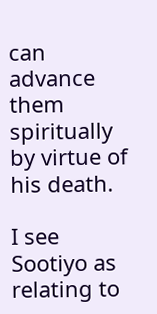can advance them spiritually by virtue of his death.

I see Sootiyo as relating to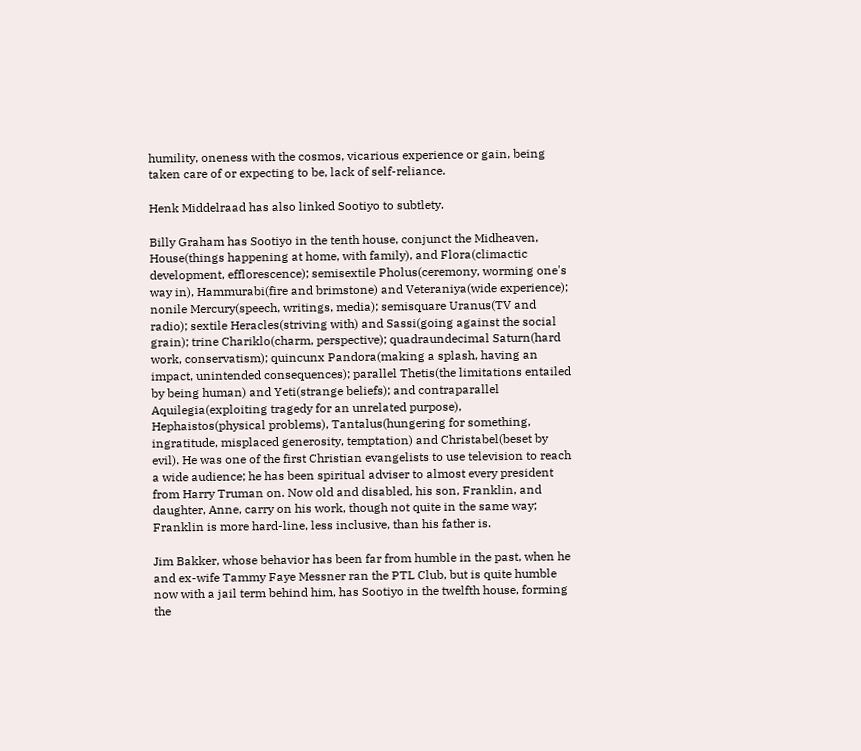humility, oneness with the cosmos, vicarious experience or gain, being taken care of or expecting to be, lack of self-reliance.

Henk Middelraad has also linked Sootiyo to subtlety.

Billy Graham has Sootiyo in the tenth house, conjunct the Midheaven, House(things happening at home, with family), and Flora(climactic development, efflorescence); semisextile Pholus(ceremony, worming one's way in), Hammurabi(fire and brimstone) and Veteraniya(wide experience); nonile Mercury(speech, writings, media); semisquare Uranus(TV and radio); sextile Heracles(striving with) and Sassi(going against the social grain); trine Chariklo(charm, perspective); quadraundecimal Saturn(hard work, conservatism); quincunx Pandora(making a splash, having an impact, unintended consequences); parallel Thetis(the limitations entailed by being human) and Yeti(strange beliefs); and contraparallel Aquilegia(exploiting tragedy for an unrelated purpose), Hephaistos(physical problems), Tantalus(hungering for something, ingratitude, misplaced generosity, temptation) and Christabel(beset by evil). He was one of the first Christian evangelists to use television to reach a wide audience; he has been spiritual adviser to almost every president from Harry Truman on. Now old and disabled, his son, Franklin, and daughter, Anne, carry on his work, though not quite in the same way; Franklin is more hard-line, less inclusive, than his father is.

Jim Bakker, whose behavior has been far from humble in the past, when he and ex-wife Tammy Faye Messner ran the PTL Club, but is quite humble now with a jail term behind him, has Sootiyo in the twelfth house, forming the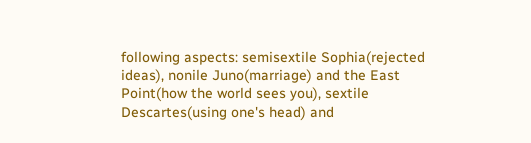following aspects: semisextile Sophia(rejected ideas), nonile Juno(marriage) and the East Point(how the world sees you), sextile Descartes(using one's head) and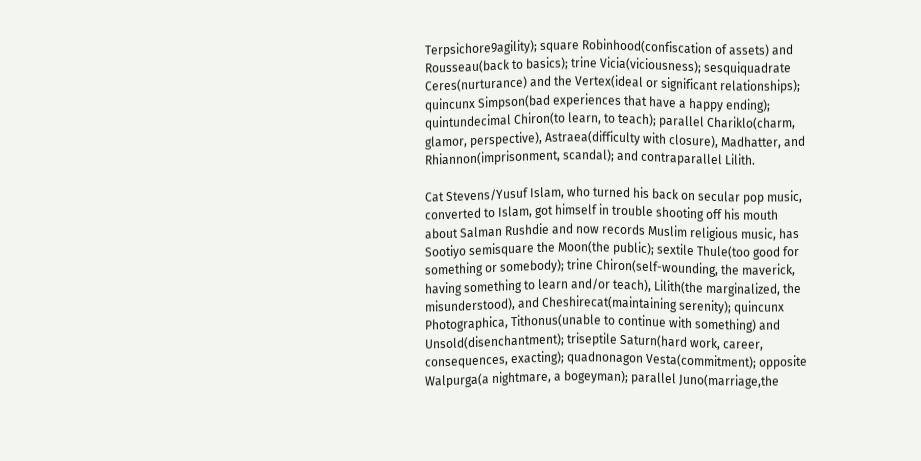Terpsichore9agility); square Robinhood(confiscation of assets) and Rousseau(back to basics); trine Vicia(viciousness); sesquiquadrate Ceres(nurturance) and the Vertex(ideal or significant relationships); quincunx Simpson(bad experiences that have a happy ending); quintundecimal Chiron(to learn, to teach); parallel Chariklo(charm, glamor, perspective), Astraea(difficulty with closure), Madhatter, and Rhiannon(imprisonment, scandal); and contraparallel Lilith.

Cat Stevens/Yusuf Islam, who turned his back on secular pop music, converted to Islam, got himself in trouble shooting off his mouth about Salman Rushdie and now records Muslim religious music, has Sootiyo semisquare the Moon(the public); sextile Thule(too good for something or somebody); trine Chiron(self-wounding, the maverick, having something to learn and/or teach), Lilith(the marginalized, the misunderstood), and Cheshirecat(maintaining serenity); quincunx Photographica, Tithonus(unable to continue with something) and Unsold(disenchantment); triseptile Saturn(hard work, career, consequences, exacting); quadnonagon Vesta(commitment); opposite Walpurga(a nightmare, a bogeyman); parallel Juno(marriage,the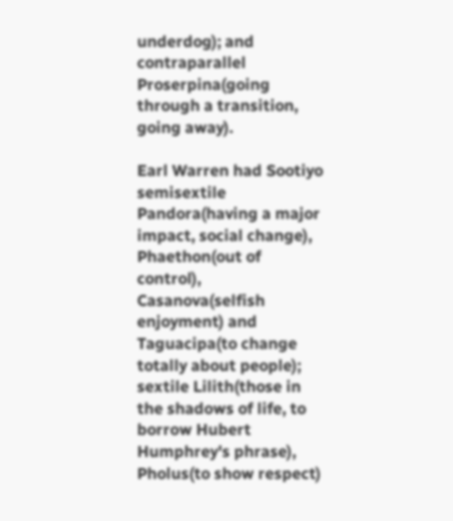underdog); and contraparallel Proserpina(going through a transition, going away).

Earl Warren had Sootiyo semisextile Pandora(having a major impact, social change), Phaethon(out of control), Casanova(selfish enjoyment) and Taguacipa(to change totally about people); sextile Lilith(those in the shadows of life, to borrow Hubert Humphrey's phrase), Pholus(to show respect)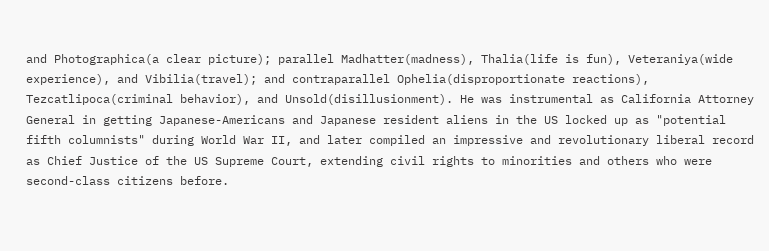and Photographica(a clear picture); parallel Madhatter(madness), Thalia(life is fun), Veteraniya(wide experience), and Vibilia(travel); and contraparallel Ophelia(disproportionate reactions), Tezcatlipoca(criminal behavior), and Unsold(disillusionment). He was instrumental as California Attorney General in getting Japanese-Americans and Japanese resident aliens in the US locked up as "potential fifth columnists" during World War II, and later compiled an impressive and revolutionary liberal record as Chief Justice of the US Supreme Court, extending civil rights to minorities and others who were second-class citizens before.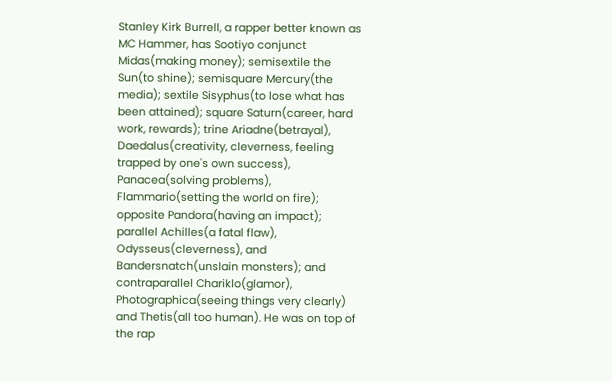Stanley Kirk Burrell, a rapper better known as MC Hammer, has Sootiyo conjunct Midas(making money); semisextile the Sun(to shine); semisquare Mercury(the media); sextile Sisyphus(to lose what has been attained); square Saturn(career, hard work, rewards); trine Ariadne(betrayal), Daedalus(creativity, cleverness, feeling trapped by one's own success), Panacea(solving problems), Flammario(setting the world on fire); opposite Pandora(having an impact); parallel Achilles(a fatal flaw), Odysseus(cleverness), and Bandersnatch(unslain monsters); and contraparallel Chariklo(glamor), Photographica(seeing things very clearly) and Thetis(all too human). He was on top of the rap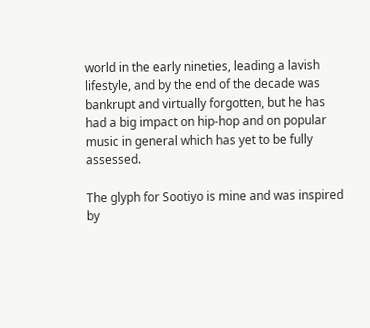world in the early nineties, leading a lavish lifestyle, and by the end of the decade was bankrupt and virtually forgotten, but he has had a big impact on hip-hop and on popular music in general which has yet to be fully assessed.

The glyph for Sootiyo is mine and was inspired by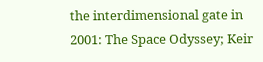the interdimensional gate in 2001: The Space Odyssey; Keir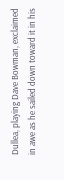Dullea, playing Dave Bowman, exclaimed in awe as he sailed down toward it in his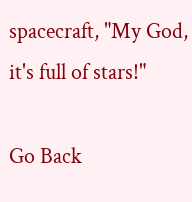spacecraft, "My God, it's full of stars!"

Go Back